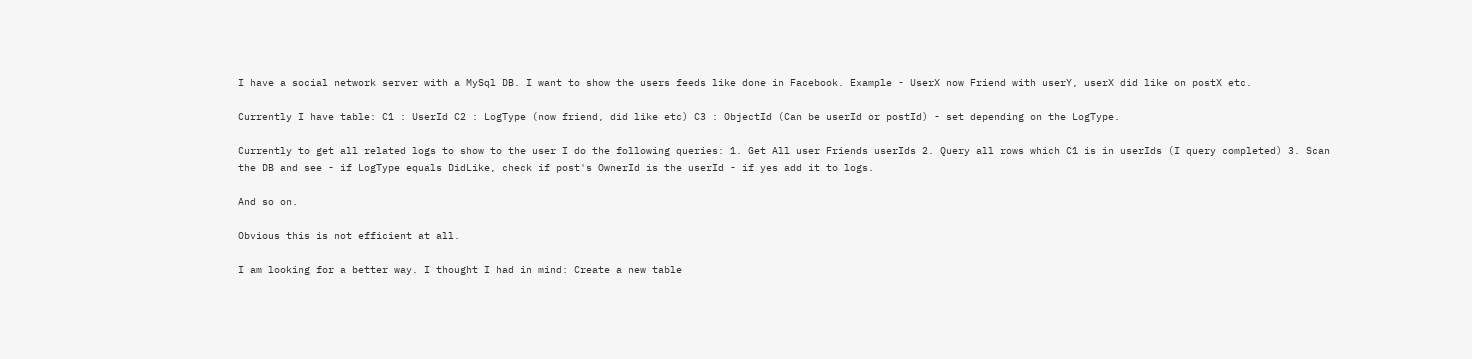I have a social network server with a MySql DB. I want to show the users feeds like done in Facebook. Example - UserX now Friend with userY, userX did like on postX etc.

Currently I have table: C1 : UserId C2 : LogType (now friend, did like etc) C3 : ObjectId (Can be userId or postId) - set depending on the LogType.

Currently to get all related logs to show to the user I do the following queries: 1. Get All user Friends userIds 2. Query all rows which C1 is in userIds (I query completed) 3. Scan the DB and see - if LogType equals DidLike, check if post's OwnerId is the userId - if yes add it to logs.

And so on.

Obvious this is not efficient at all.

I am looking for a better way. I thought I had in mind: Create a new table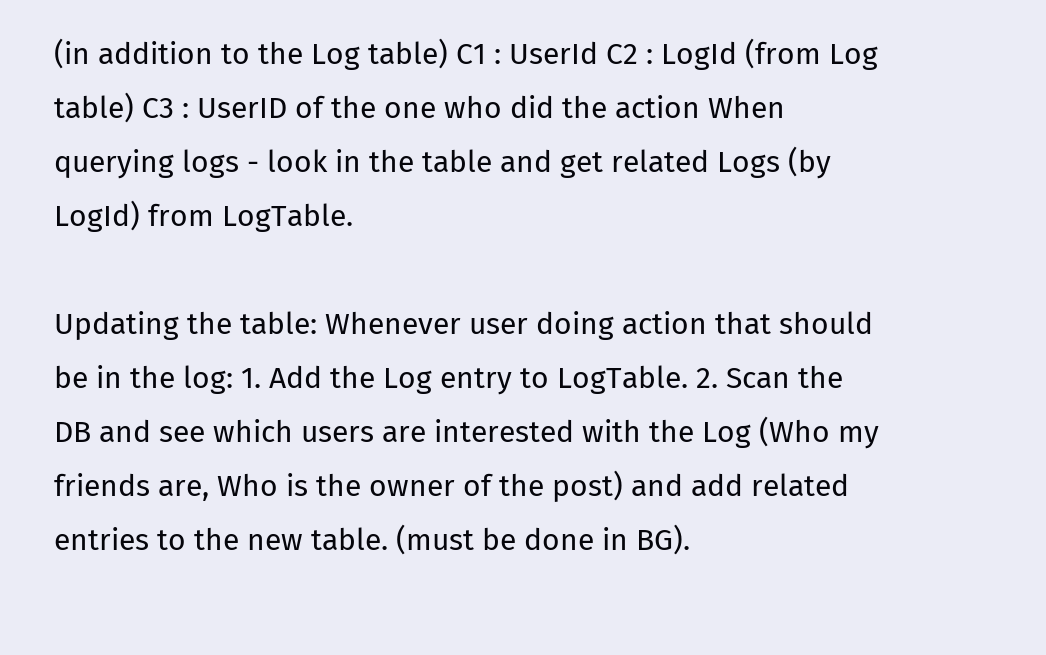(in addition to the Log table) C1 : UserId C2 : LogId (from Log table) C3 : UserID of the one who did the action When querying logs - look in the table and get related Logs (by LogId) from LogTable.

Updating the table: Whenever user doing action that should be in the log: 1. Add the Log entry to LogTable. 2. Scan the DB and see which users are interested with the Log (Who my friends are, Who is the owner of the post) and add related entries to the new table. (must be done in BG).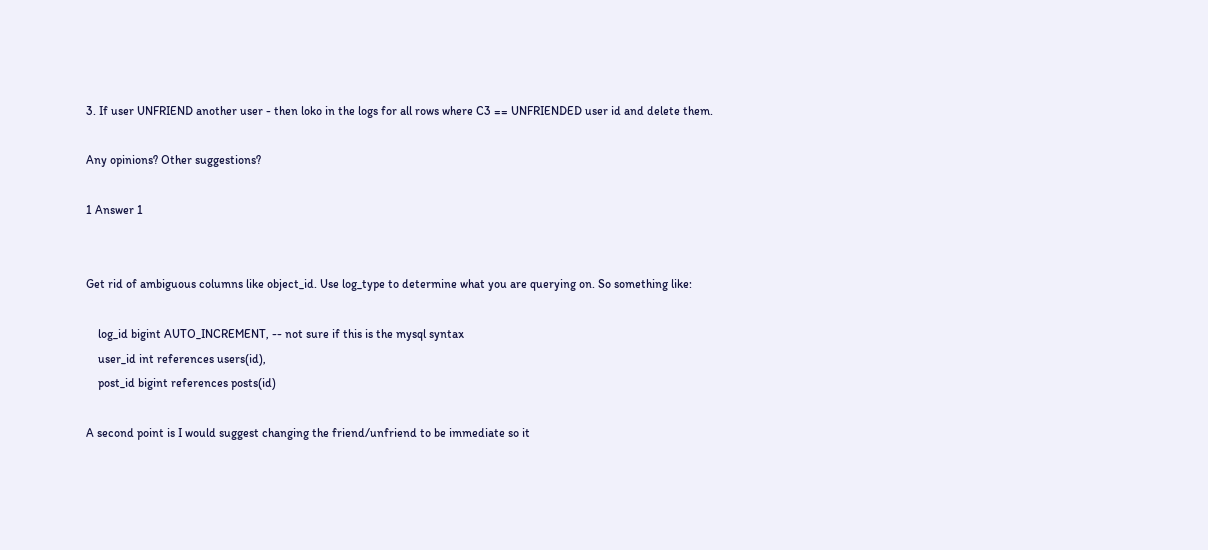3. If user UNFRIEND another user - then loko in the logs for all rows where C3 == UNFRIENDED user id and delete them.

Any opinions? Other suggestions?

1 Answer 1


Get rid of ambiguous columns like object_id. Use log_type to determine what you are querying on. So something like:

    log_id bigint AUTO_INCREMENT, -- not sure if this is the mysql syntax
    user_id int references users(id),
    post_id bigint references posts(id)

A second point is I would suggest changing the friend/unfriend to be immediate so it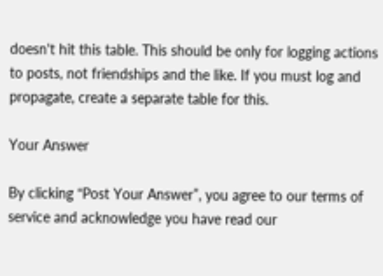doesn't hit this table. This should be only for logging actions to posts, not friendships and the like. If you must log and propagate, create a separate table for this.

Your Answer

By clicking “Post Your Answer”, you agree to our terms of service and acknowledge you have read our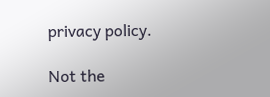privacy policy.

Not the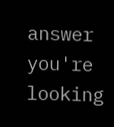answer you're looking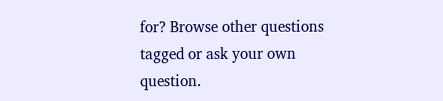for? Browse other questions tagged or ask your own question.